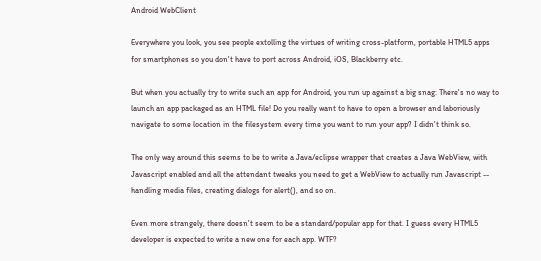Android WebClient

Everywhere you look, you see people extolling the virtues of writing cross-platform, portable HTML5 apps for smartphones so you don't have to port across Android, iOS, Blackberry etc.

But when you actually try to write such an app for Android, you run up against a big snag: There's no way to launch an app packaged as an HTML file! Do you really want to have to open a browser and laboriously navigate to some location in the filesystem every time you want to run your app? I didn't think so.

The only way around this seems to be to write a Java/eclipse wrapper that creates a Java WebView, with Javascript enabled and all the attendant tweaks you need to get a WebView to actually run Javascript -- handling media files, creating dialogs for alert(), and so on.

Even more strangely, there doesn't seem to be a standard/popular app for that. I guess every HTML5 developer is expected to write a new one for each app. WTF?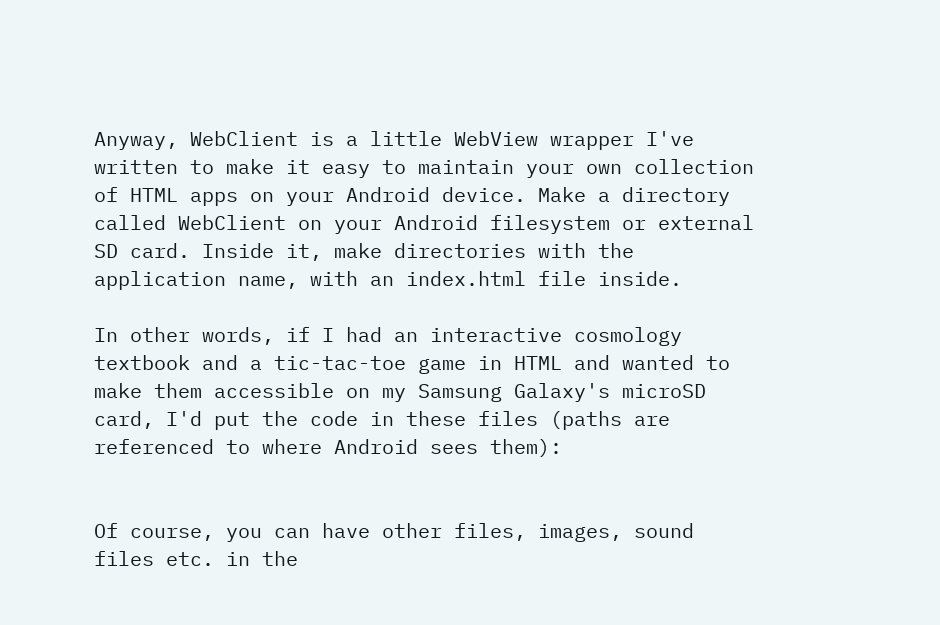Anyway, WebClient is a little WebView wrapper I've written to make it easy to maintain your own collection of HTML apps on your Android device. Make a directory called WebClient on your Android filesystem or external SD card. Inside it, make directories with the application name, with an index.html file inside.

In other words, if I had an interactive cosmology textbook and a tic-tac-toe game in HTML and wanted to make them accessible on my Samsung Galaxy's microSD card, I'd put the code in these files (paths are referenced to where Android sees them):


Of course, you can have other files, images, sound files etc. in the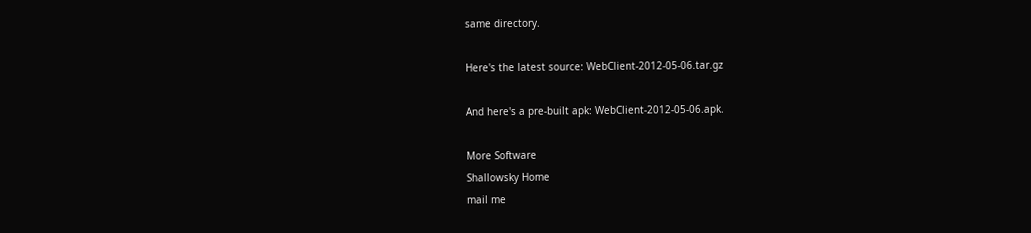same directory.

Here's the latest source: WebClient-2012-05-06.tar.gz

And here's a pre-built apk: WebClient-2012-05-06.apk.

More Software
Shallowsky Home
mail me